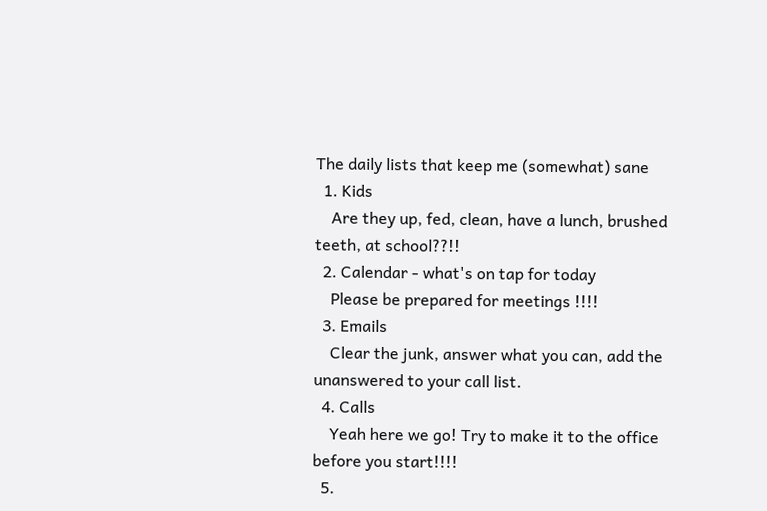The daily lists that keep me (somewhat) sane
  1. Kids
    Are they up, fed, clean, have a lunch, brushed teeth, at school??!!
  2. Calendar - what's on tap for today
    Please be prepared for meetings !!!!
  3. Emails
    Clear the junk, answer what you can, add the unanswered to your call list.
  4. Calls
    Yeah here we go! Try to make it to the office before you start!!!!
  5.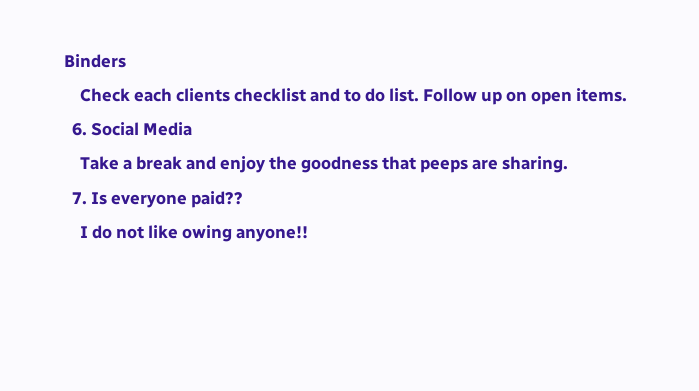Binders
    Check each clients checklist and to do list. Follow up on open items.
  6. Social Media
    Take a break and enjoy the goodness that peeps are sharing.
  7. Is everyone paid??
    I do not like owing anyone!!